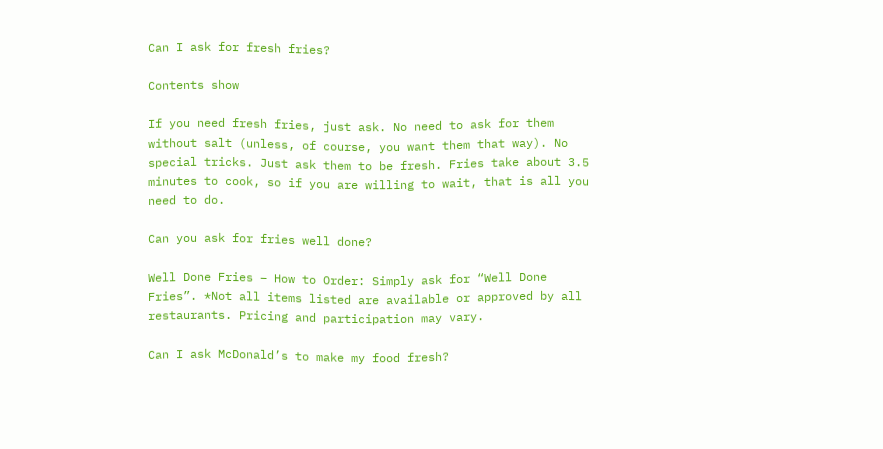Can I ask for fresh fries?

Contents show

If you need fresh fries, just ask. No need to ask for them without salt (unless, of course, you want them that way). No special tricks. Just ask them to be fresh. Fries take about 3.5 minutes to cook, so if you are willing to wait, that is all you need to do.

Can you ask for fries well done?

Well Done Fries – How to Order: Simply ask for “Well Done Fries”. *Not all items listed are available or approved by all restaurants. Pricing and participation may vary.

Can I ask McDonald’s to make my food fresh?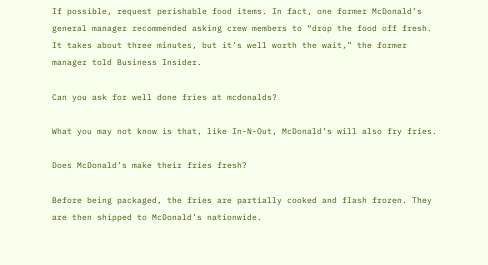If possible, request perishable food items. In fact, one former McDonald’s general manager recommended asking crew members to “drop the food off fresh. It takes about three minutes, but it’s well worth the wait,” the former manager told Business Insider.

Can you ask for well done fries at mcdonalds?

What you may not know is that, like In-N-Out, McDonald’s will also fry fries.

Does McDonald’s make their fries fresh?

Before being packaged, the fries are partially cooked and flash frozen. They are then shipped to McDonald’s nationwide.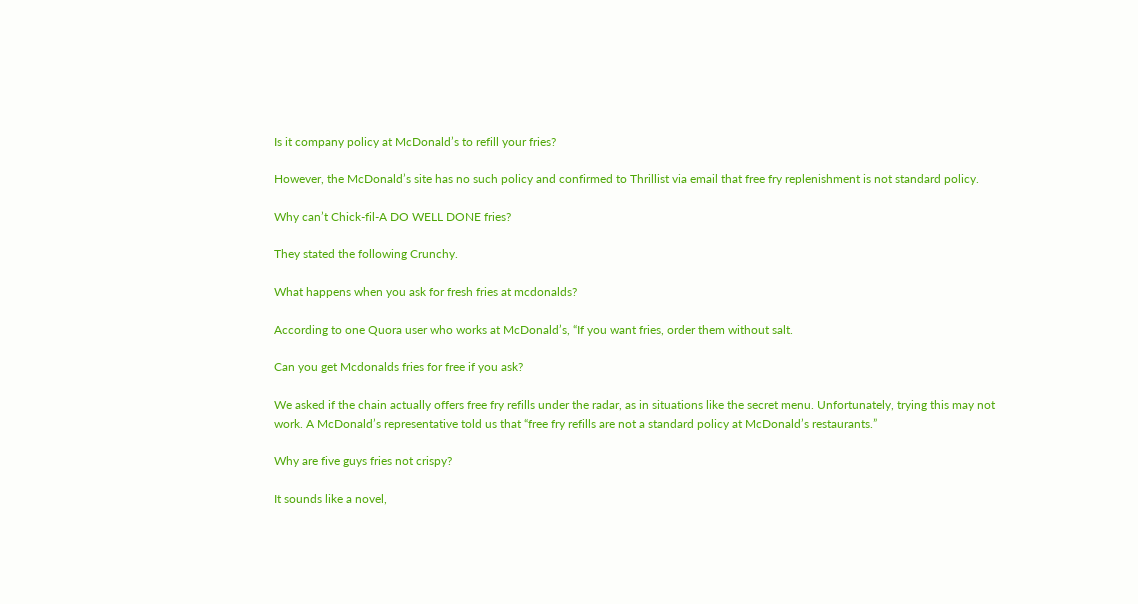Is it company policy at McDonald’s to refill your fries?

However, the McDonald’s site has no such policy and confirmed to Thrillist via email that free fry replenishment is not standard policy.

Why can’t Chick-fil-A DO WELL DONE fries?

They stated the following Crunchy.

What happens when you ask for fresh fries at mcdonalds?

According to one Quora user who works at McDonald’s, “If you want fries, order them without salt.

Can you get Mcdonalds fries for free if you ask?

We asked if the chain actually offers free fry refills under the radar, as in situations like the secret menu. Unfortunately, trying this may not work. A McDonald’s representative told us that “free fry refills are not a standard policy at McDonald’s restaurants.”

Why are five guys fries not crispy?

It sounds like a novel,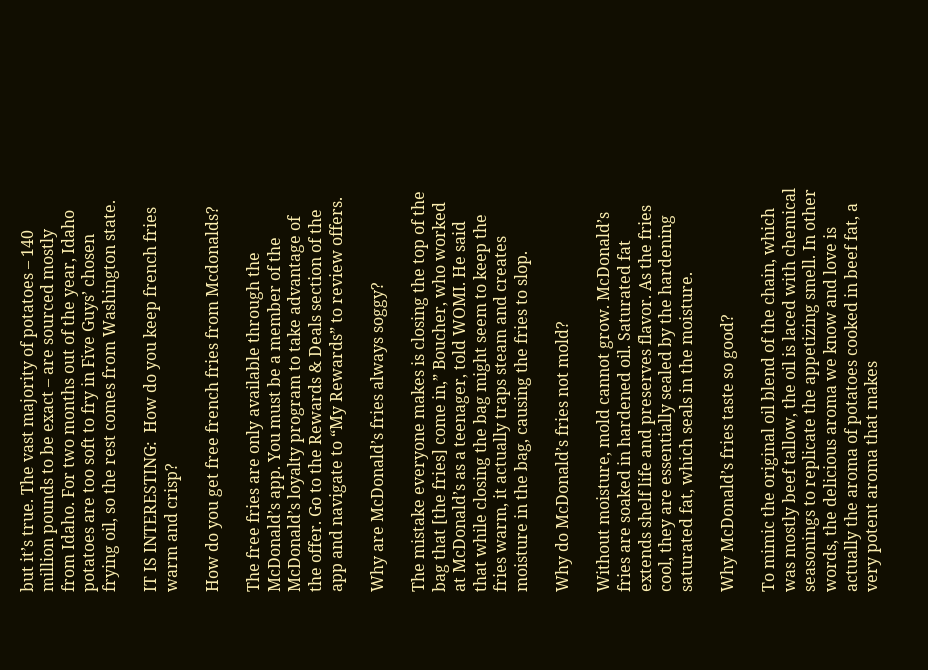but it’s true. The vast majority of potatoes – 140 million pounds to be exact – are sourced mostly from Idaho. For two months out of the year, Idaho potatoes are too soft to fry in Five Guys’ chosen frying oil, so the rest comes from Washington state.

IT IS INTERESTING:  How do you keep french fries warm and crisp?

How do you get free french fries from Mcdonalds?

The free fries are only available through the McDonald’s app. You must be a member of the McDonald’s loyalty program to take advantage of the offer. Go to the Rewards & Deals section of the app and navigate to “My Rewards” to review offers.

Why are McDonald’s fries always soggy?

The mistake everyone makes is closing the top of the bag that [the fries] come in,” Boucher, who worked at McDonald’s as a teenager, told WOMI. He said that while closing the bag might seem to keep the fries warm, it actually traps steam and creates moisture in the bag, causing the fries to slop.

Why do McDonald’s fries not mold?

Without moisture, mold cannot grow. McDonald’s fries are soaked in hardened oil. Saturated fat extends shelf life and preserves flavor. As the fries cool, they are essentially sealed by the hardening saturated fat, which seals in the moisture.

Why McDonald’s fries taste so good?

To mimic the original oil blend of the chain, which was mostly beef tallow, the oil is laced with chemical seasonings to replicate the appetizing smell. In other words, the delicious aroma we know and love is actually the aroma of potatoes cooked in beef fat, a very potent aroma that makes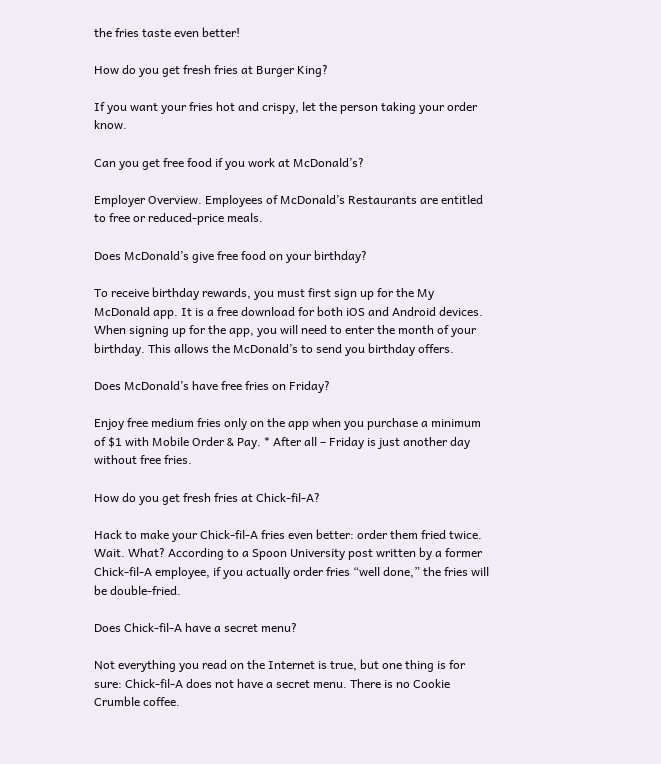the fries taste even better!

How do you get fresh fries at Burger King?

If you want your fries hot and crispy, let the person taking your order know.

Can you get free food if you work at McDonald’s?

Employer Overview. Employees of McDonald’s Restaurants are entitled to free or reduced-price meals.

Does McDonald’s give free food on your birthday?

To receive birthday rewards, you must first sign up for the My McDonald app. It is a free download for both iOS and Android devices. When signing up for the app, you will need to enter the month of your birthday. This allows the McDonald’s to send you birthday offers.

Does McDonald’s have free fries on Friday?

Enjoy free medium fries only on the app when you purchase a minimum of $1 with Mobile Order & Pay. * After all – Friday is just another day without free fries.

How do you get fresh fries at Chick-fil-A?

Hack to make your Chick-fil-A fries even better: order them fried twice. Wait. What? According to a Spoon University post written by a former Chick-fil-A employee, if you actually order fries “well done,” the fries will be double-fried.

Does Chick-fil-A have a secret menu?

Not everything you read on the Internet is true, but one thing is for sure: Chick-fil-A does not have a secret menu. There is no Cookie Crumble coffee.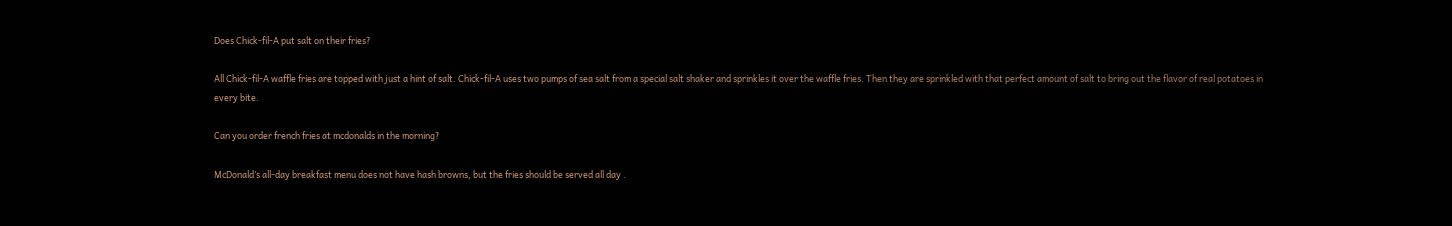Does Chick-fil-A put salt on their fries?

All Chick-fil-A waffle fries are topped with just a hint of salt. Chick-fil-A uses two pumps of sea salt from a special salt shaker and sprinkles it over the waffle fries. Then they are sprinkled with that perfect amount of salt to bring out the flavor of real potatoes in every bite.

Can you order french fries at mcdonalds in the morning?

McDonald’s all-day breakfast menu does not have hash browns, but the fries should be served all day .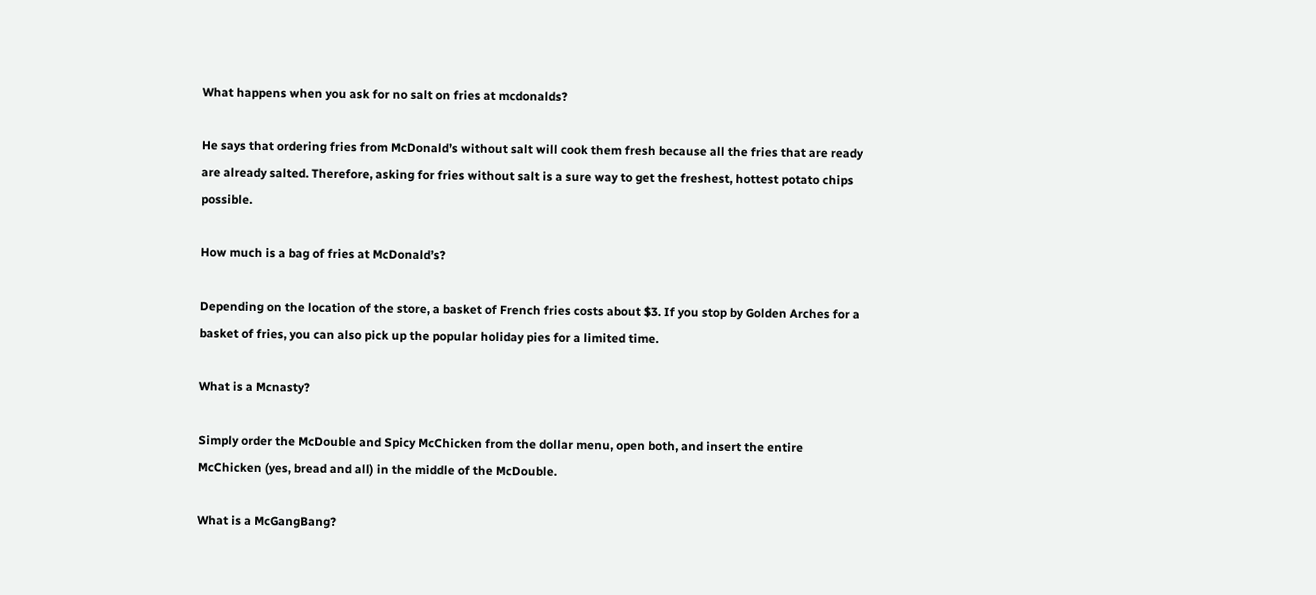What happens when you ask for no salt on fries at mcdonalds?

He says that ordering fries from McDonald’s without salt will cook them fresh because all the fries that are ready are already salted. Therefore, asking for fries without salt is a sure way to get the freshest, hottest potato chips possible.

How much is a bag of fries at McDonald’s?

Depending on the location of the store, a basket of French fries costs about $3. If you stop by Golden Arches for a basket of fries, you can also pick up the popular holiday pies for a limited time.

What is a Mcnasty?

Simply order the McDouble and Spicy McChicken from the dollar menu, open both, and insert the entire McChicken (yes, bread and all) in the middle of the McDouble.

What is a McGangBang?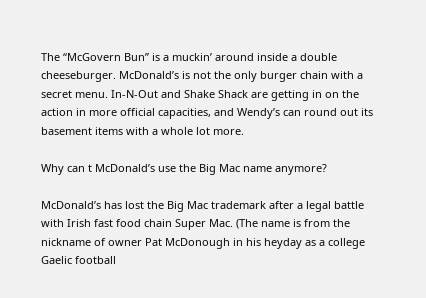The “McGovern Bun” is a muckin’ around inside a double cheeseburger. McDonald’s is not the only burger chain with a secret menu. In-N-Out and Shake Shack are getting in on the action in more official capacities, and Wendy’s can round out its basement items with a whole lot more.

Why can t McDonald’s use the Big Mac name anymore?

McDonald’s has lost the Big Mac trademark after a legal battle with Irish fast food chain Super Mac. (The name is from the nickname of owner Pat McDonough in his heyday as a college Gaelic football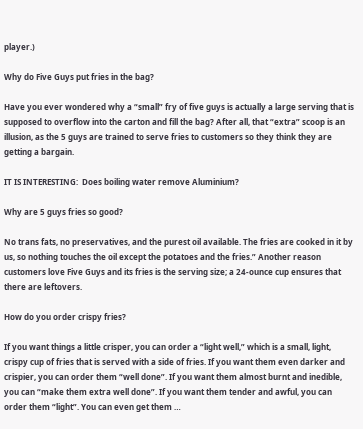player.)

Why do Five Guys put fries in the bag?

Have you ever wondered why a “small” fry of five guys is actually a large serving that is supposed to overflow into the carton and fill the bag? After all, that “extra” scoop is an illusion, as the 5 guys are trained to serve fries to customers so they think they are getting a bargain.

IT IS INTERESTING:  Does boiling water remove Aluminium?

Why are 5 guys fries so good?

No trans fats, no preservatives, and the purest oil available. The fries are cooked in it by us, so nothing touches the oil except the potatoes and the fries.” Another reason customers love Five Guys and its fries is the serving size; a 24-ounce cup ensures that there are leftovers.

How do you order crispy fries?

If you want things a little crisper, you can order a “light well,” which is a small, light, crispy cup of fries that is served with a side of fries. If you want them even darker and crispier, you can order them “well done”. If you want them almost burnt and inedible, you can “make them extra well done”. If you want them tender and awful, you can order them “light”. You can even get them …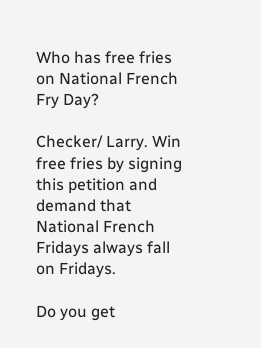Who has free fries on National French Fry Day?

Checker/ Larry. Win free fries by signing this petition and demand that National French Fridays always fall on Fridays.

Do you get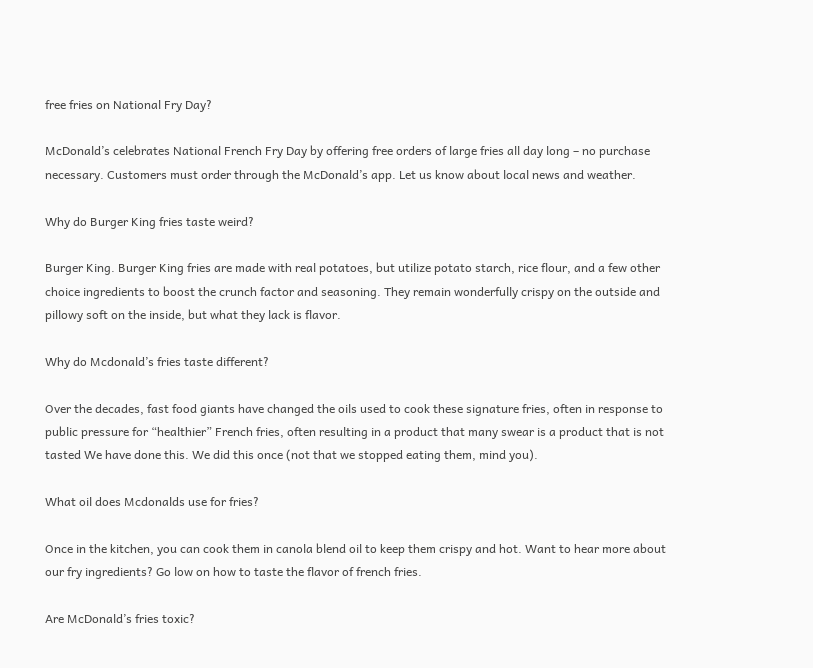free fries on National Fry Day?

McDonald’s celebrates National French Fry Day by offering free orders of large fries all day long – no purchase necessary. Customers must order through the McDonald’s app. Let us know about local news and weather.

Why do Burger King fries taste weird?

Burger King. Burger King fries are made with real potatoes, but utilize potato starch, rice flour, and a few other choice ingredients to boost the crunch factor and seasoning. They remain wonderfully crispy on the outside and pillowy soft on the inside, but what they lack is flavor.

Why do Mcdonald’s fries taste different?

Over the decades, fast food giants have changed the oils used to cook these signature fries, often in response to public pressure for “healthier” French fries, often resulting in a product that many swear is a product that is not tasted We have done this. We did this once (not that we stopped eating them, mind you).

What oil does Mcdonalds use for fries?

Once in the kitchen, you can cook them in canola blend oil to keep them crispy and hot. Want to hear more about our fry ingredients? Go low on how to taste the flavor of french fries.

Are McDonald’s fries toxic?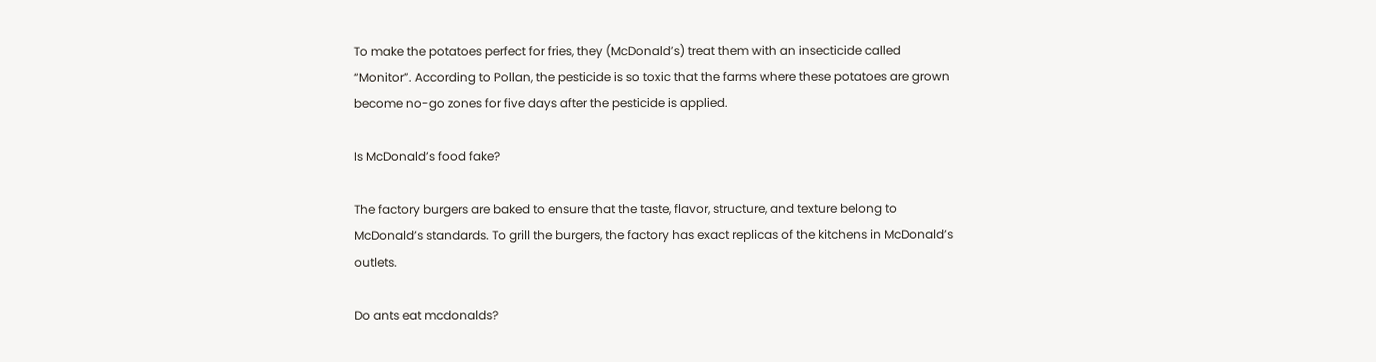To make the potatoes perfect for fries, they (McDonald’s) treat them with an insecticide called “Monitor”. According to Pollan, the pesticide is so toxic that the farms where these potatoes are grown become no-go zones for five days after the pesticide is applied.

Is McDonald’s food fake?

The factory burgers are baked to ensure that the taste, flavor, structure, and texture belong to McDonald’s standards. To grill the burgers, the factory has exact replicas of the kitchens in McDonald’s outlets.

Do ants eat mcdonalds?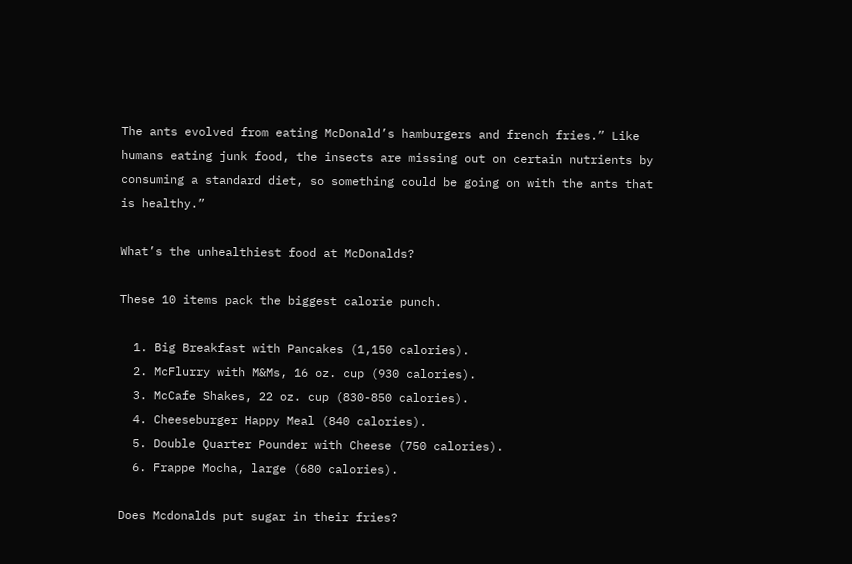The ants evolved from eating McDonald’s hamburgers and french fries.” Like humans eating junk food, the insects are missing out on certain nutrients by consuming a standard diet, so something could be going on with the ants that is healthy.”

What’s the unhealthiest food at McDonalds?

These 10 items pack the biggest calorie punch.

  1. Big Breakfast with Pancakes (1,150 calories).
  2. McFlurry with M&Ms, 16 oz. cup (930 calories).
  3. McCafe Shakes, 22 oz. cup (830-850 calories).
  4. Cheeseburger Happy Meal (840 calories).
  5. Double Quarter Pounder with Cheese (750 calories).
  6. Frappe Mocha, large (680 calories).

Does Mcdonalds put sugar in their fries?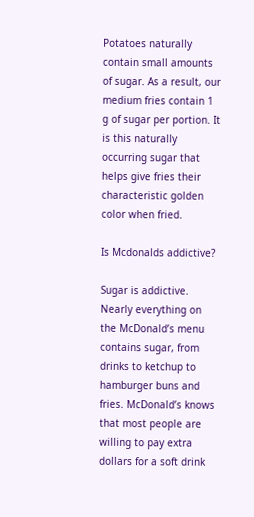Potatoes naturally contain small amounts of sugar. As a result, our medium fries contain 1 g of sugar per portion. It is this naturally occurring sugar that helps give fries their characteristic golden color when fried.

Is Mcdonalds addictive?

Sugar is addictive. Nearly everything on the McDonald’s menu contains sugar, from drinks to ketchup to hamburger buns and fries. McDonald’s knows that most people are willing to pay extra dollars for a soft drink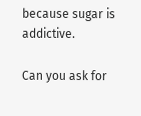because sugar is addictive.

Can you ask for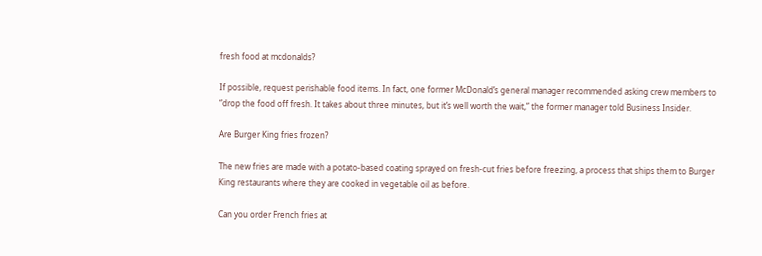fresh food at mcdonalds?

If possible, request perishable food items. In fact, one former McDonald’s general manager recommended asking crew members to “drop the food off fresh. It takes about three minutes, but it’s well worth the wait,” the former manager told Business Insider.

Are Burger King fries frozen?

The new fries are made with a potato-based coating sprayed on fresh-cut fries before freezing, a process that ships them to Burger King restaurants where they are cooked in vegetable oil as before.

Can you order French fries at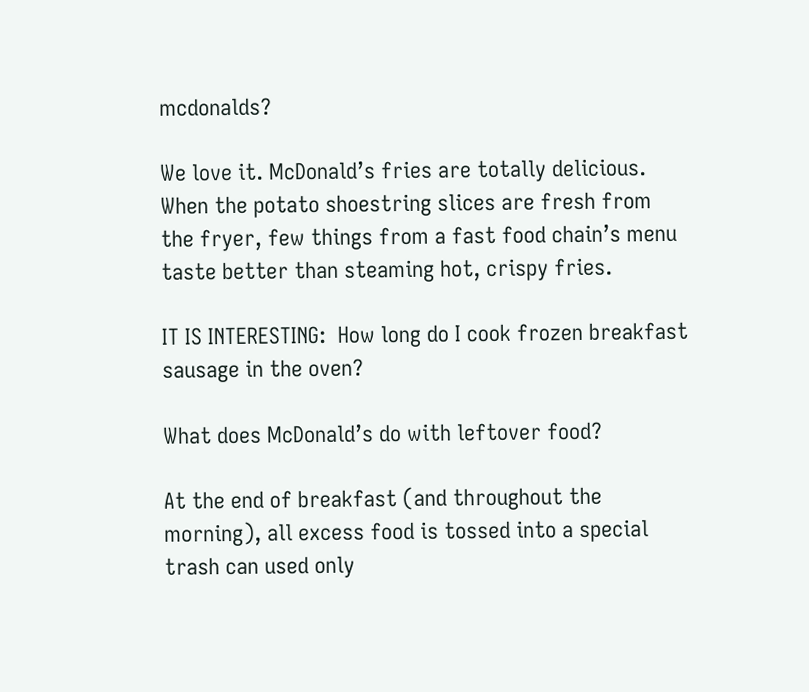mcdonalds?

We love it. McDonald’s fries are totally delicious. When the potato shoestring slices are fresh from the fryer, few things from a fast food chain’s menu taste better than steaming hot, crispy fries.

IT IS INTERESTING:  How long do I cook frozen breakfast sausage in the oven?

What does McDonald’s do with leftover food?

At the end of breakfast (and throughout the morning), all excess food is tossed into a special trash can used only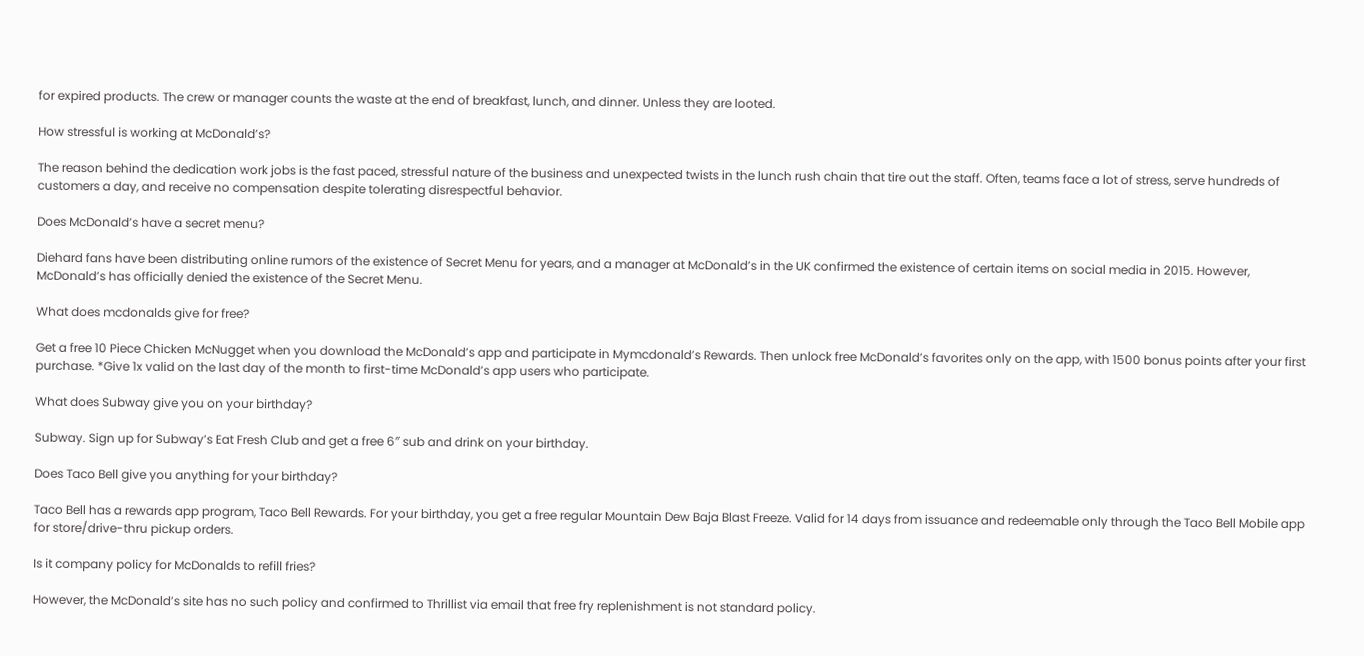for expired products. The crew or manager counts the waste at the end of breakfast, lunch, and dinner. Unless they are looted.

How stressful is working at McDonald’s?

The reason behind the dedication work jobs is the fast paced, stressful nature of the business and unexpected twists in the lunch rush chain that tire out the staff. Often, teams face a lot of stress, serve hundreds of customers a day, and receive no compensation despite tolerating disrespectful behavior.

Does McDonald’s have a secret menu?

Diehard fans have been distributing online rumors of the existence of Secret Menu for years, and a manager at McDonald’s in the UK confirmed the existence of certain items on social media in 2015. However, McDonald’s has officially denied the existence of the Secret Menu.

What does mcdonalds give for free?

Get a free 10 Piece Chicken McNugget when you download the McDonald’s app and participate in Mymcdonald’s Rewards. Then unlock free McDonald’s favorites only on the app, with 1500 bonus points after your first purchase. *Give 1x valid on the last day of the month to first-time McDonald’s app users who participate.

What does Subway give you on your birthday?

Subway. Sign up for Subway’s Eat Fresh Club and get a free 6″ sub and drink on your birthday.

Does Taco Bell give you anything for your birthday?

Taco Bell has a rewards app program, Taco Bell Rewards. For your birthday, you get a free regular Mountain Dew Baja Blast Freeze. Valid for 14 days from issuance and redeemable only through the Taco Bell Mobile app for store/drive-thru pickup orders.

Is it company policy for McDonalds to refill fries?

However, the McDonald’s site has no such policy and confirmed to Thrillist via email that free fry replenishment is not standard policy.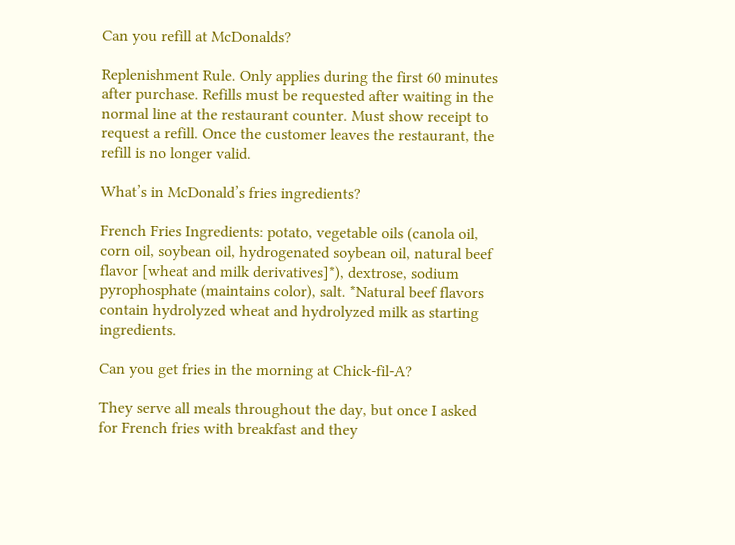Can you refill at McDonalds?

Replenishment Rule. Only applies during the first 60 minutes after purchase. Refills must be requested after waiting in the normal line at the restaurant counter. Must show receipt to request a refill. Once the customer leaves the restaurant, the refill is no longer valid.

What’s in McDonald’s fries ingredients?

French Fries Ingredients: potato, vegetable oils (canola oil, corn oil, soybean oil, hydrogenated soybean oil, natural beef flavor [wheat and milk derivatives]*), dextrose, sodium pyrophosphate (maintains color), salt. *Natural beef flavors contain hydrolyzed wheat and hydrolyzed milk as starting ingredients.

Can you get fries in the morning at Chick-fil-A?

They serve all meals throughout the day, but once I asked for French fries with breakfast and they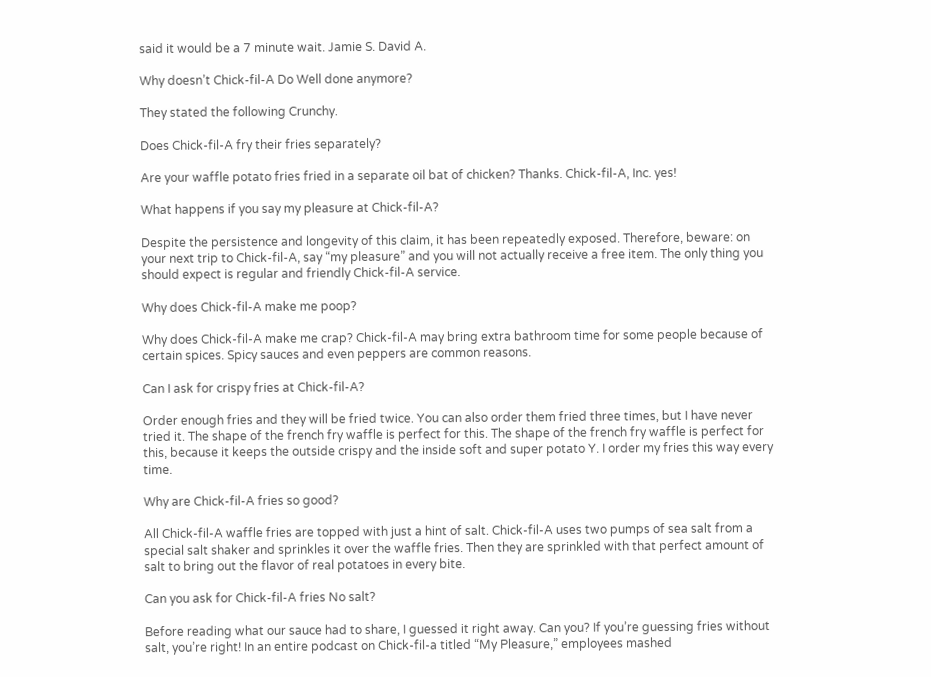said it would be a 7 minute wait. Jamie S. David A.

Why doesn’t Chick-fil-A Do Well done anymore?

They stated the following Crunchy.

Does Chick-fil-A fry their fries separately?

Are your waffle potato fries fried in a separate oil bat of chicken? Thanks. Chick-fil-A, Inc. yes!

What happens if you say my pleasure at Chick-fil-A?

Despite the persistence and longevity of this claim, it has been repeatedly exposed. Therefore, beware: on your next trip to Chick-fil-A, say “my pleasure” and you will not actually receive a free item. The only thing you should expect is regular and friendly Chick-fil-A service.

Why does Chick-fil-A make me poop?

Why does Chick-fil-A make me crap? Chick-fil-A may bring extra bathroom time for some people because of certain spices. Spicy sauces and even peppers are common reasons.

Can I ask for crispy fries at Chick-fil-A?

Order enough fries and they will be fried twice. You can also order them fried three times, but I have never tried it. The shape of the french fry waffle is perfect for this. The shape of the french fry waffle is perfect for this, because it keeps the outside crispy and the inside soft and super potato Y. I order my fries this way every time.

Why are Chick-fil-A fries so good?

All Chick-fil-A waffle fries are topped with just a hint of salt. Chick-fil-A uses two pumps of sea salt from a special salt shaker and sprinkles it over the waffle fries. Then they are sprinkled with that perfect amount of salt to bring out the flavor of real potatoes in every bite.

Can you ask for Chick-fil-A fries No salt?

Before reading what our sauce had to share, I guessed it right away. Can you? If you’re guessing fries without salt, you’re right! In an entire podcast on Chick-fil-a titled “My Pleasure,” employees mashed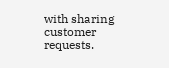with sharing customer requests.